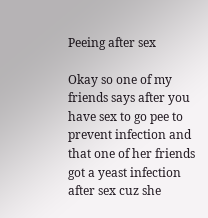Peeing after sex

Okay so one of my friends says after you have sex to go pee to prevent infection and that one of her friends got a yeast infection after sex cuz she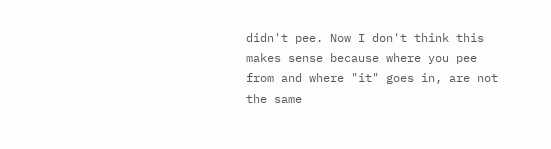didn't pee. Now I don't think this makes sense because where you pee from and where "it" goes in, are not the same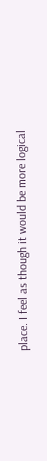place. I feel as though it would be more logical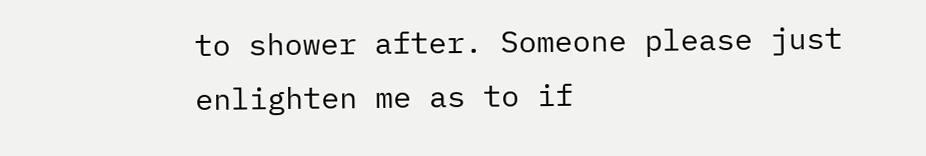to shower after. Someone please just enlighten me as to if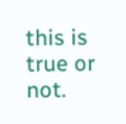this is true or not.